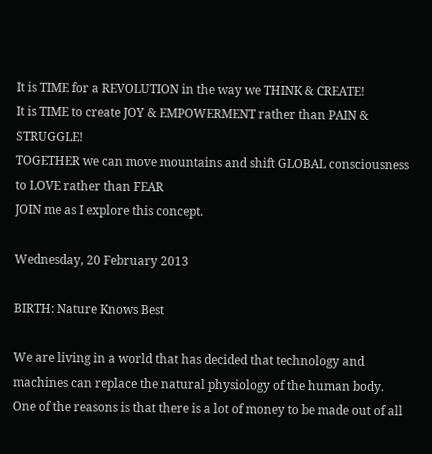It is TIME for a REVOLUTION in the way we THINK & CREATE!
It is TIME to create JOY & EMPOWERMENT rather than PAIN & STRUGGLE!
TOGETHER we can move mountains and shift GLOBAL consciousness to LOVE rather than FEAR
JOIN me as I explore this concept.

Wednesday, 20 February 2013

BIRTH: Nature Knows Best

We are living in a world that has decided that technology and machines can replace the natural physiology of the human body.  One of the reasons is that there is a lot of money to be made out of all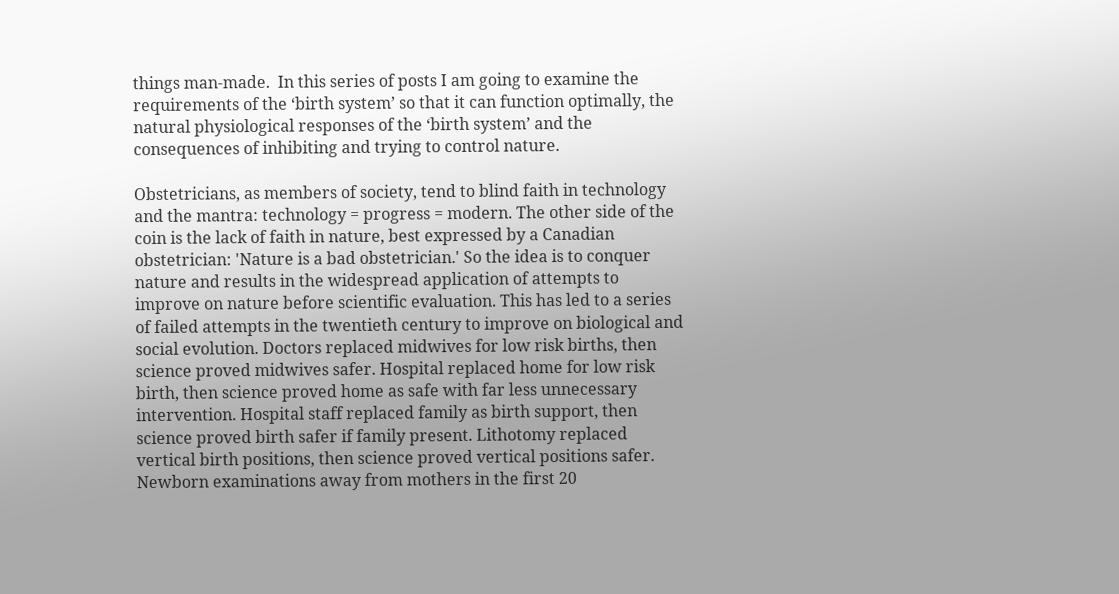things man-made.  In this series of posts I am going to examine the requirements of the ‘birth system’ so that it can function optimally, the natural physiological responses of the ‘birth system’ and the consequences of inhibiting and trying to control nature.

Obstetricians, as members of society, tend to blind faith in technology and the mantra: technology = progress = modern. The other side of the coin is the lack of faith in nature, best expressed by a Canadian obstetrician: 'Nature is a bad obstetrician.' So the idea is to conquer nature and results in the widespread application of attempts to improve on nature before scientific evaluation. This has led to a series of failed attempts in the twentieth century to improve on biological and social evolution. Doctors replaced midwives for low risk births, then science proved midwives safer. Hospital replaced home for low risk birth, then science proved home as safe with far less unnecessary intervention. Hospital staff replaced family as birth support, then science proved birth safer if family present. Lithotomy replaced vertical birth positions, then science proved vertical positions safer. Newborn examinations away from mothers in the first 20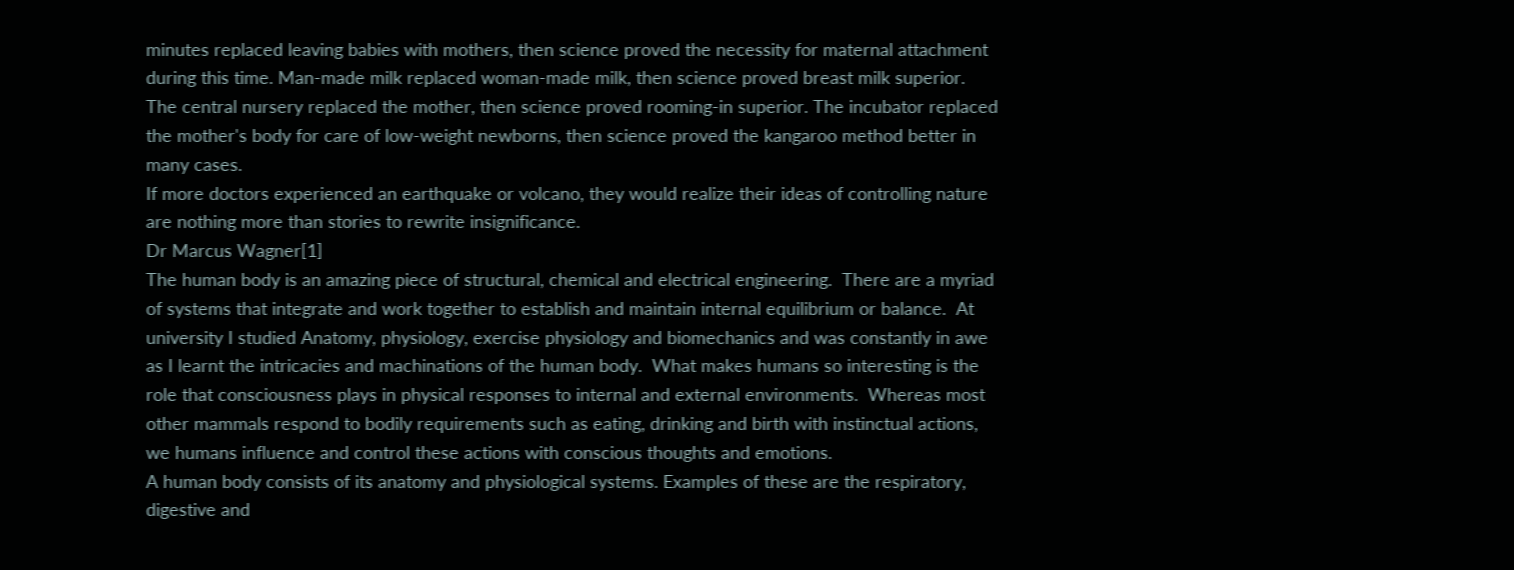minutes replaced leaving babies with mothers, then science proved the necessity for maternal attachment during this time. Man-made milk replaced woman-made milk, then science proved breast milk superior. The central nursery replaced the mother, then science proved rooming-in superior. The incubator replaced the mother's body for care of low-weight newborns, then science proved the kangaroo method better in many cases.
If more doctors experienced an earthquake or volcano, they would realize their ideas of controlling nature are nothing more than stories to rewrite insignificance.
Dr Marcus Wagner[1]
The human body is an amazing piece of structural, chemical and electrical engineering.  There are a myriad of systems that integrate and work together to establish and maintain internal equilibrium or balance.  At university I studied Anatomy, physiology, exercise physiology and biomechanics and was constantly in awe as I learnt the intricacies and machinations of the human body.  What makes humans so interesting is the role that consciousness plays in physical responses to internal and external environments.  Whereas most other mammals respond to bodily requirements such as eating, drinking and birth with instinctual actions, we humans influence and control these actions with conscious thoughts and emotions.
A human body consists of its anatomy and physiological systems. Examples of these are the respiratory, digestive and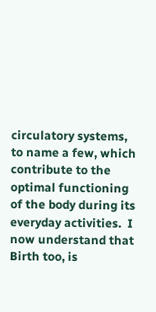circulatory systems, to name a few, which contribute to the optimal functioning of the body during its everyday activities.  I now understand that Birth too, is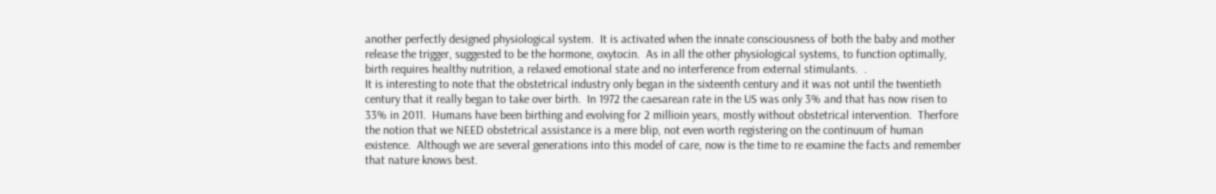another perfectly designed physiological system.  It is activated when the innate consciousness of both the baby and mother release the trigger, suggested to be the hormone, oxytocin.  As in all the other physiological systems, to function optimally, birth requires healthy nutrition, a relaxed emotional state and no interference from external stimulants.  .
It is interesting to note that the obstetrical industry only began in the sixteenth century and it was not until the twentieth century that it really began to take over birth.  In 1972 the caesarean rate in the US was only 3% and that has now risen to 33% in 2011.  Humans have been birthing and evolving for 2 millioin years, mostly without obstetrical intervention.  Therfore the notion that we NEED obstetrical assistance is a mere blip, not even worth registering on the continuum of human existence.  Although we are several generations into this model of care, now is the time to re examine the facts and remember that nature knows best.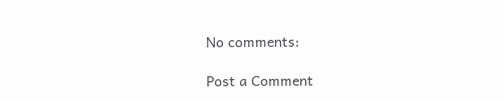No comments:

Post a Comment